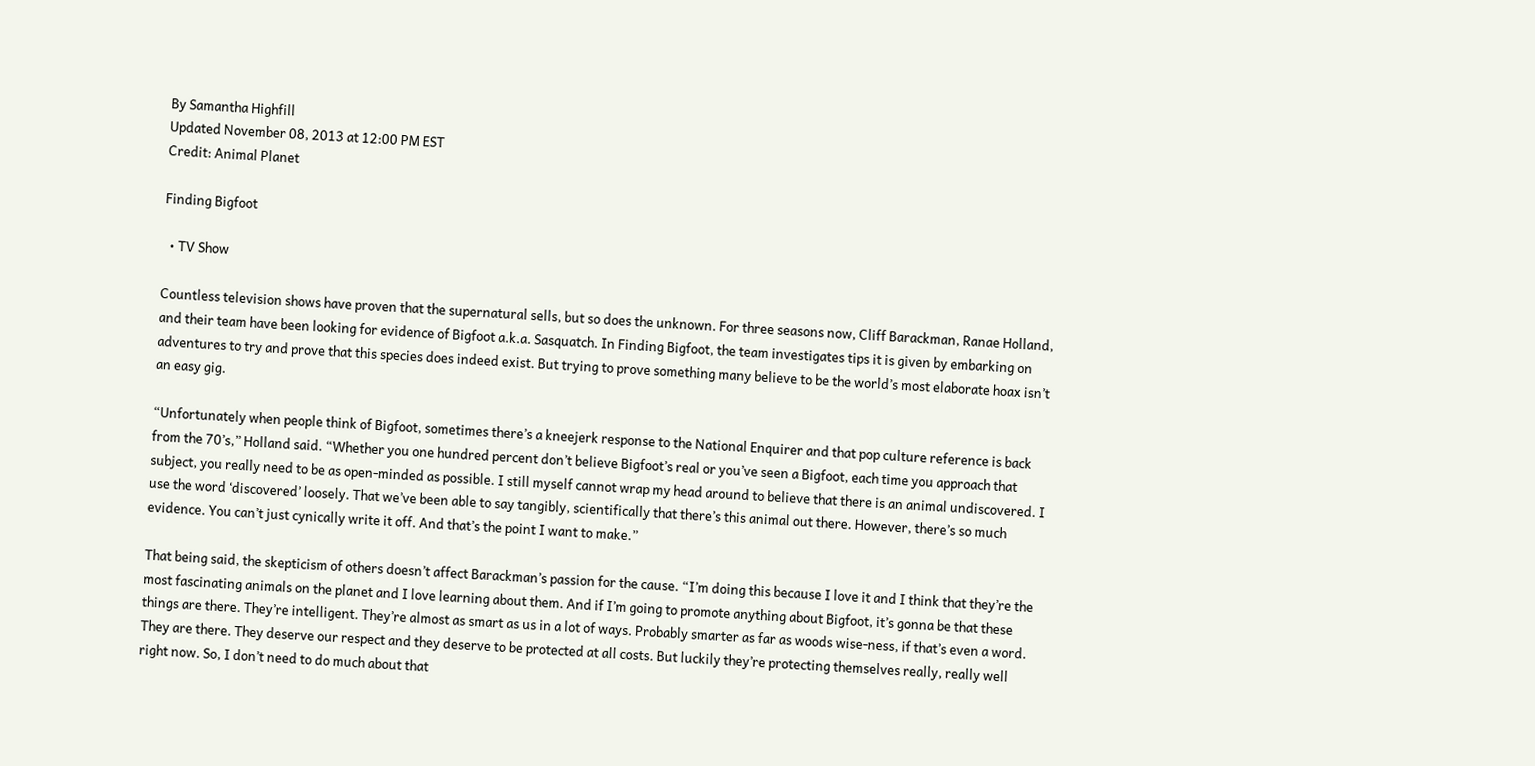By Samantha Highfill
Updated November 08, 2013 at 12:00 PM EST
Credit: Animal Planet

Finding Bigfoot

  • TV Show

Countless television shows have proven that the supernatural sells, but so does the unknown. For three seasons now, Cliff Barackman, Ranae Holland, and their team have been looking for evidence of Bigfoot a.k.a. Sasquatch. In Finding Bigfoot, the team investigates tips it is given by embarking on adventures to try and prove that this species does indeed exist. But trying to prove something many believe to be the world’s most elaborate hoax isn’t an easy gig.

“Unfortunately when people think of Bigfoot, sometimes there’s a kneejerk response to the National Enquirer and that pop culture reference is back from the 70’s,” Holland said. “Whether you one hundred percent don’t believe Bigfoot’s real or you’ve seen a Bigfoot, each time you approach that subject, you really need to be as open‑minded as possible. I still myself cannot wrap my head around to believe that there is an animal undiscovered. I use the word ‘discovered’ loosely. That we’ve been able to say tangibly, scientifically that there’s this animal out there. However, there’s so much evidence. You can’t just cynically write it off. And that’s the point I want to make.”

That being said, the skepticism of others doesn’t affect Barackman’s passion for the cause. “I’m doing this because I love it and I think that they’re the most fascinating animals on the planet and I love learning about them. And if I’m going to promote anything about Bigfoot, it’s gonna be that these things are there. They’re intelligent. They’re almost as smart as us in a lot of ways. Probably smarter as far as woods wise‑ness, if that’s even a word. They are there. They deserve our respect and they deserve to be protected at all costs. But luckily they’re protecting themselves really, really well right now. So, I don’t need to do much about that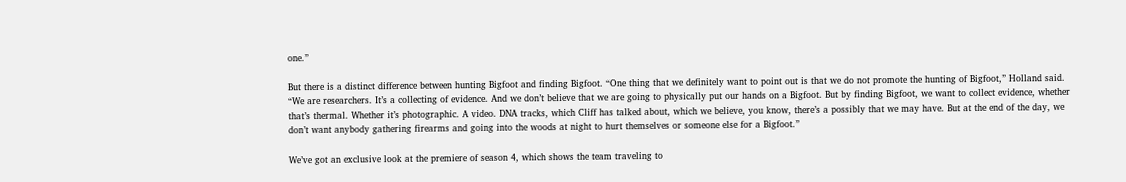one.”

But there is a distinct difference between hunting Bigfoot and finding Bigfoot. “One thing that we definitely want to point out is that we do not promote the hunting of Bigfoot,” Holland said. “We are researchers. It’s a collecting of evidence. And we don’t believe that we are going to physically put our hands on a Bigfoot. But by finding Bigfoot, we want to collect evidence, whether that’s thermal. Whether it’s photographic. A video. DNA tracks, which Cliff has talked about, which we believe, you know, there’s a possibly that we may have. But at the end of the day, we don’t want anybody gathering firearms and going into the woods at night to hurt themselves or someone else for a Bigfoot.”

We’ve got an exclusive look at the premiere of season 4, which shows the team traveling to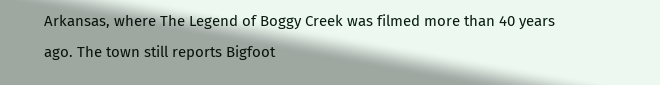Arkansas, where The Legend of Boggy Creek was filmed more than 40 years ago. The town still reports Bigfoot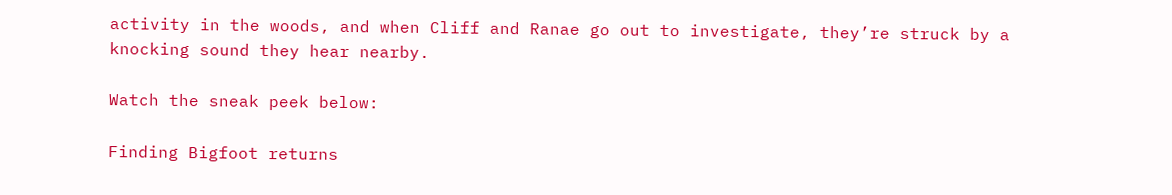activity in the woods, and when Cliff and Ranae go out to investigate, they’re struck by a knocking sound they hear nearby.

Watch the sneak peek below:

Finding Bigfoot returns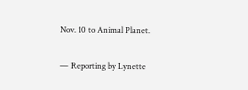Nov. 10 to Animal Planet.

— Reporting by Lynette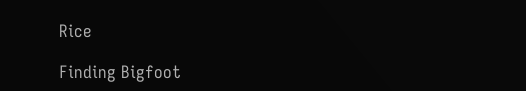Rice

Finding Bigfoot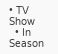• TV Show
  • In Season